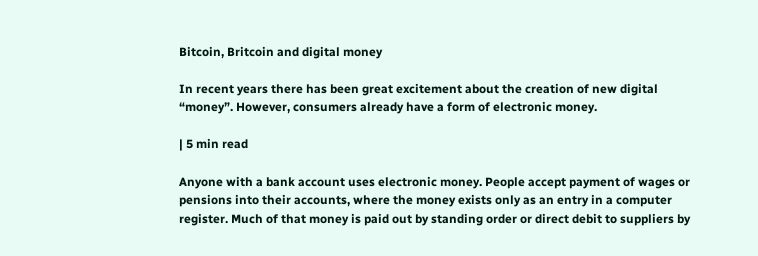Bitcoin, Britcoin and digital money

In recent years there has been great excitement about the creation of new digital “money”. However, consumers already have a form of electronic money.

| 5 min read

Anyone with a bank account uses electronic money. People accept payment of wages or pensions into their accounts, where the money exists only as an entry in a computer register. Much of that money is paid out by standing order or direct debit to suppliers by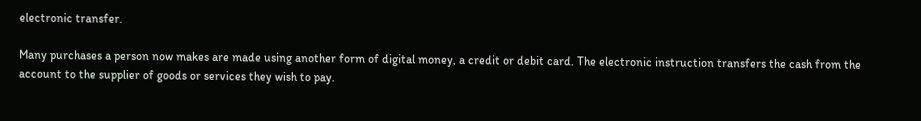electronic transfer.

Many purchases a person now makes are made using another form of digital money, a credit or debit card. The electronic instruction transfers the cash from the account to the supplier of goods or services they wish to pay.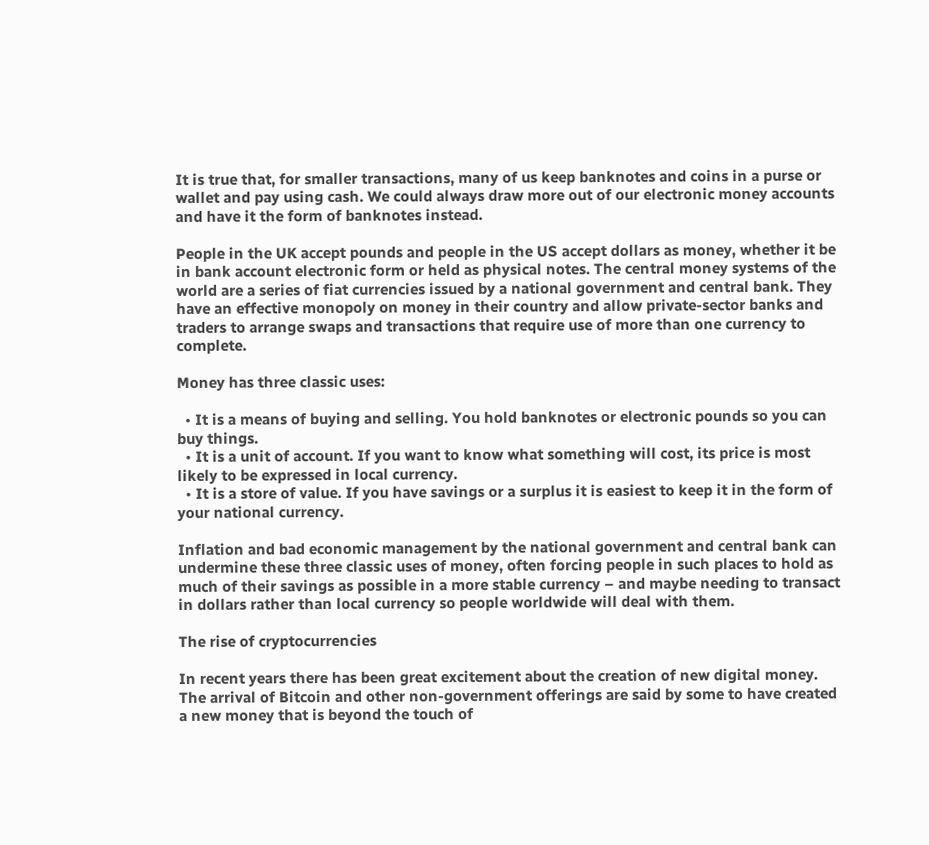It is true that, for smaller transactions, many of us keep banknotes and coins in a purse or wallet and pay using cash. We could always draw more out of our electronic money accounts and have it the form of banknotes instead.

People in the UK accept pounds and people in the US accept dollars as money, whether it be in bank account electronic form or held as physical notes. The central money systems of the world are a series of fiat currencies issued by a national government and central bank. They have an effective monopoly on money in their country and allow private-sector banks and traders to arrange swaps and transactions that require use of more than one currency to complete.

Money has three classic uses:

  • It is a means of buying and selling. You hold banknotes or electronic pounds so you can buy things.
  • It is a unit of account. If you want to know what something will cost, its price is most likely to be expressed in local currency.
  • It is a store of value. If you have savings or a surplus it is easiest to keep it in the form of your national currency.

Inflation and bad economic management by the national government and central bank can undermine these three classic uses of money, often forcing people in such places to hold as much of their savings as possible in a more stable currency – and maybe needing to transact in dollars rather than local currency so people worldwide will deal with them.

The rise of cryptocurrencies

In recent years there has been great excitement about the creation of new digital money. The arrival of Bitcoin and other non-government offerings are said by some to have created a new money that is beyond the touch of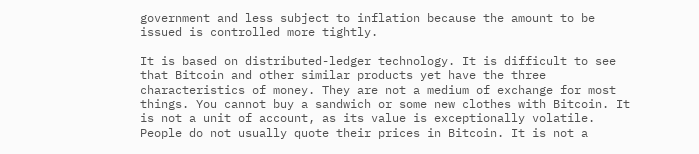government and less subject to inflation because the amount to be issued is controlled more tightly.

It is based on distributed-ledger technology. It is difficult to see that Bitcoin and other similar products yet have the three characteristics of money. They are not a medium of exchange for most things. You cannot buy a sandwich or some new clothes with Bitcoin. It is not a unit of account, as its value is exceptionally volatile. People do not usually quote their prices in Bitcoin. It is not a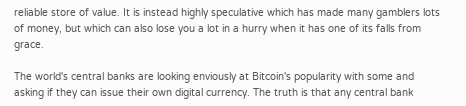reliable store of value. It is instead highly speculative which has made many gamblers lots of money, but which can also lose you a lot in a hurry when it has one of its falls from grace.

The world's central banks are looking enviously at Bitcoin's popularity with some and asking if they can issue their own digital currency. The truth is that any central bank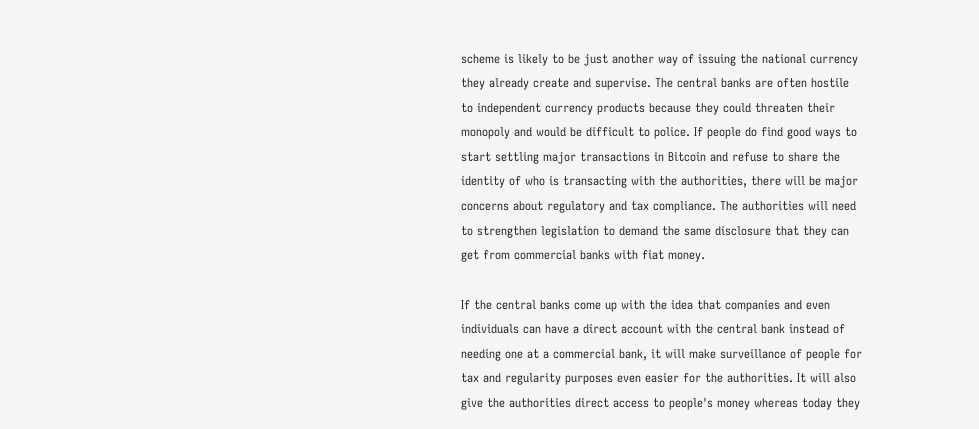scheme is likely to be just another way of issuing the national currency they already create and supervise. The central banks are often hostile to independent currency products because they could threaten their monopoly and would be difficult to police. If people do find good ways to start settling major transactions in Bitcoin and refuse to share the identity of who is transacting with the authorities, there will be major concerns about regulatory and tax compliance. The authorities will need to strengthen legislation to demand the same disclosure that they can get from commercial banks with fiat money.

If the central banks come up with the idea that companies and even individuals can have a direct account with the central bank instead of needing one at a commercial bank, it will make surveillance of people for tax and regularity purposes even easier for the authorities. It will also give the authorities direct access to people's money whereas today they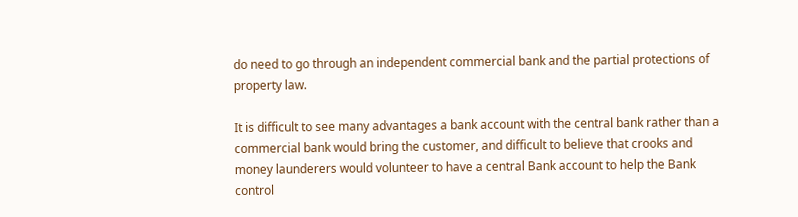do need to go through an independent commercial bank and the partial protections of property law.

It is difficult to see many advantages a bank account with the central bank rather than a commercial bank would bring the customer, and difficult to believe that crooks and money launderers would volunteer to have a central Bank account to help the Bank control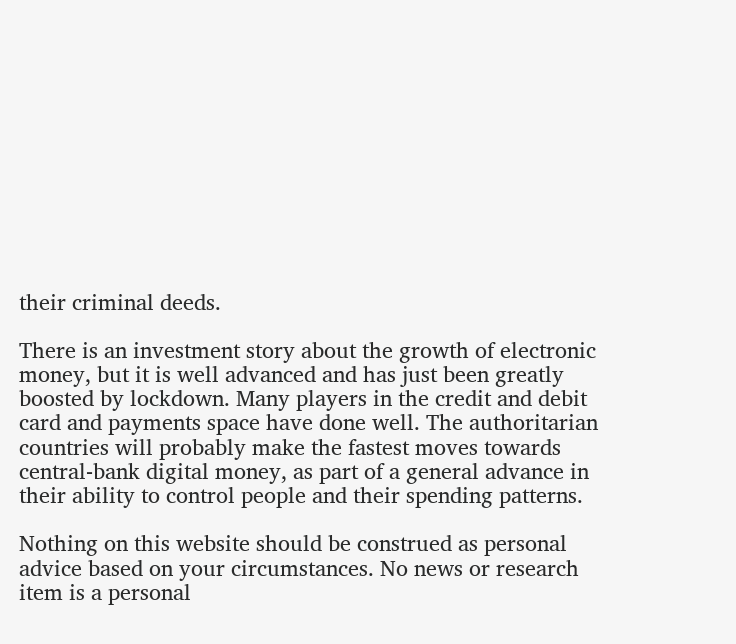their criminal deeds.

There is an investment story about the growth of electronic money, but it is well advanced and has just been greatly boosted by lockdown. Many players in the credit and debit card and payments space have done well. The authoritarian countries will probably make the fastest moves towards central-bank digital money, as part of a general advance in their ability to control people and their spending patterns.

Nothing on this website should be construed as personal advice based on your circumstances. No news or research item is a personal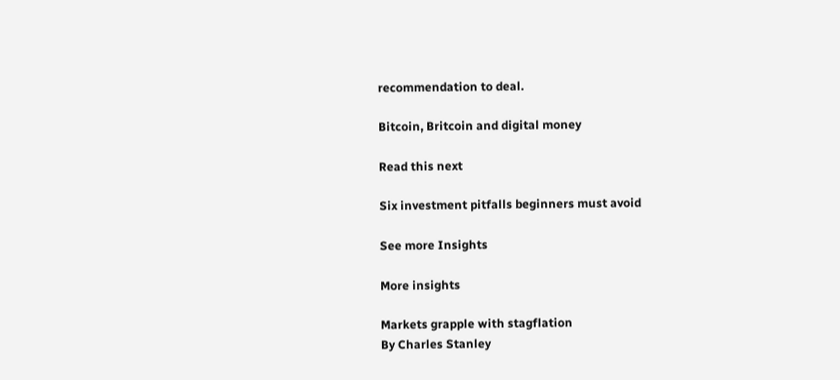recommendation to deal.

Bitcoin, Britcoin and digital money

Read this next

Six investment pitfalls beginners must avoid

See more Insights

More insights

Markets grapple with stagflation
By Charles Stanley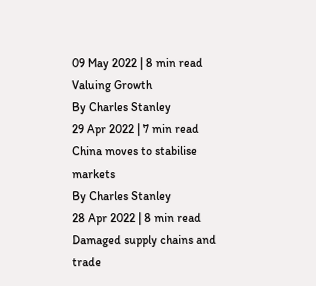09 May 2022 | 8 min read
Valuing Growth
By Charles Stanley
29 Apr 2022 | 7 min read
China moves to stabilise markets
By Charles Stanley
28 Apr 2022 | 8 min read
Damaged supply chains and trade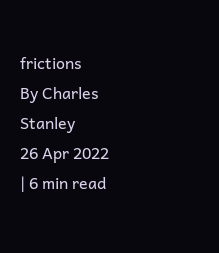frictions
By Charles Stanley
26 Apr 2022 | 6 min read